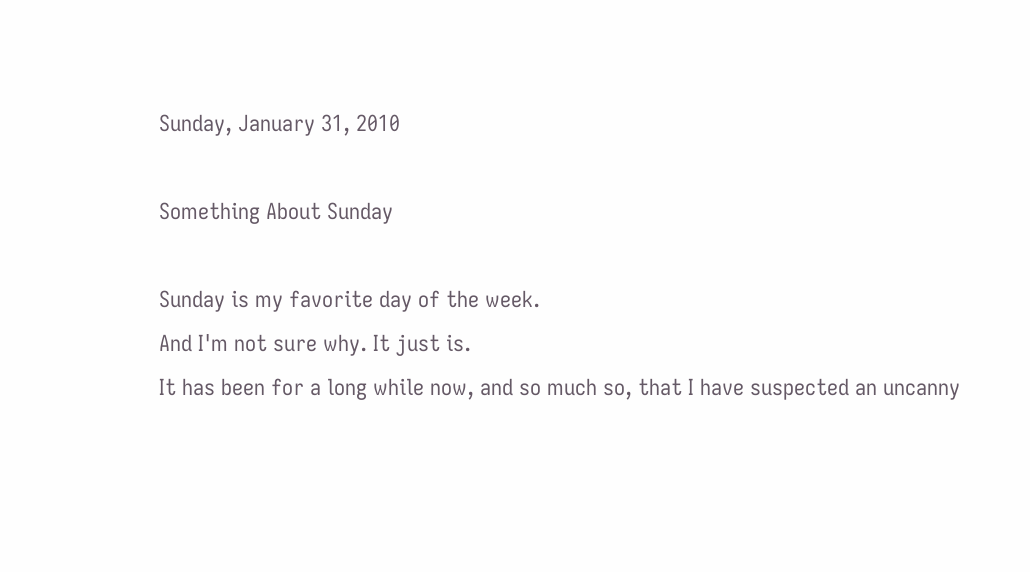Sunday, January 31, 2010

Something About Sunday

Sunday is my favorite day of the week.
And I'm not sure why. It just is.
It has been for a long while now, and so much so, that I have suspected an uncanny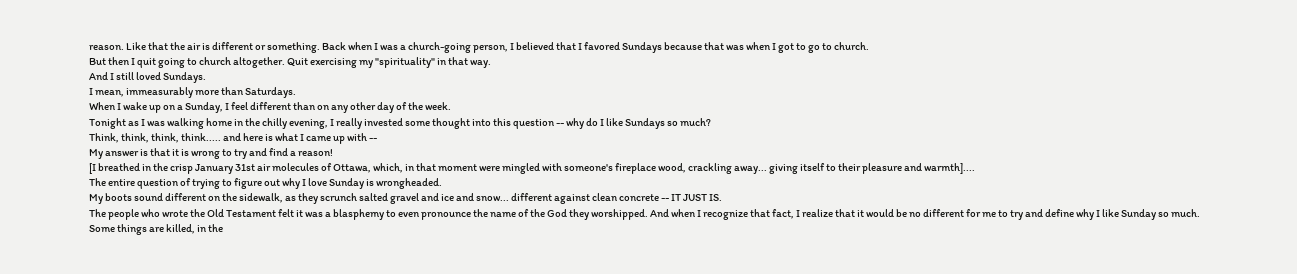reason. Like that the air is different or something. Back when I was a church-going person, I believed that I favored Sundays because that was when I got to go to church.
But then I quit going to church altogether. Quit exercising my "spirituality" in that way.
And I still loved Sundays.
I mean, immeasurably more than Saturdays.
When I wake up on a Sunday, I feel different than on any other day of the week.
Tonight as I was walking home in the chilly evening, I really invested some thought into this question -- why do I like Sundays so much?
Think, think, think, think..... and here is what I came up with --
My answer is that it is wrong to try and find a reason!
[I breathed in the crisp January 31st air molecules of Ottawa, which, in that moment were mingled with someone's fireplace wood, crackling away... giving itself to their pleasure and warmth]....
The entire question of trying to figure out why I love Sunday is wrongheaded.
My boots sound different on the sidewalk, as they scrunch salted gravel and ice and snow... different against clean concrete -- IT JUST IS.
The people who wrote the Old Testament felt it was a blasphemy to even pronounce the name of the God they worshipped. And when I recognize that fact, I realize that it would be no different for me to try and define why I like Sunday so much.
Some things are killed, in the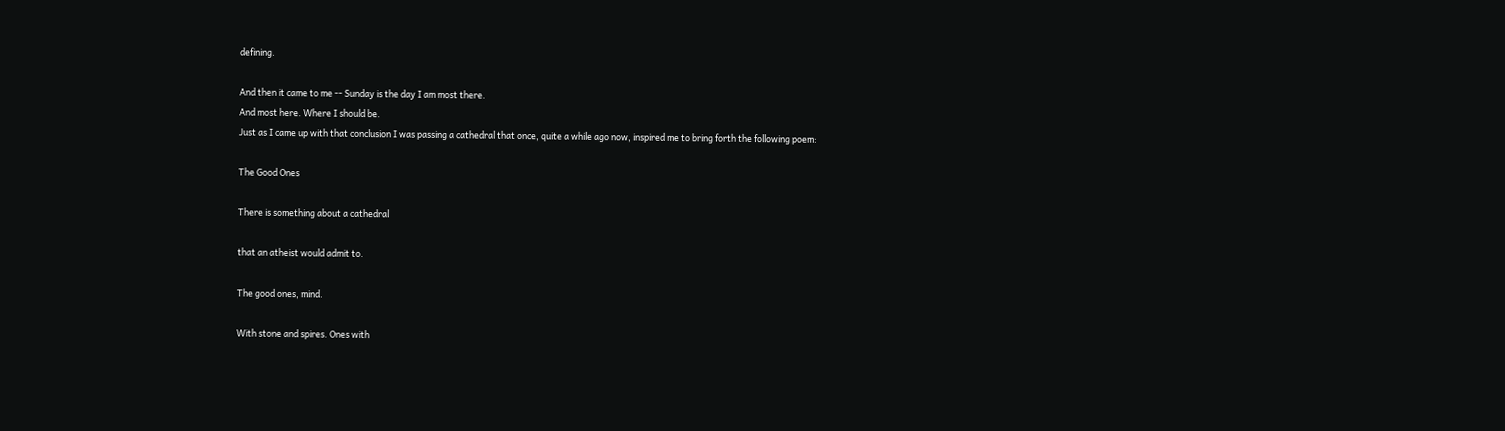defining.

And then it came to me -- Sunday is the day I am most there.
And most here. Where I should be.
Just as I came up with that conclusion I was passing a cathedral that once, quite a while ago now, inspired me to bring forth the following poem:

The Good Ones

There is something about a cathedral

that an atheist would admit to.

The good ones, mind.

With stone and spires. Ones with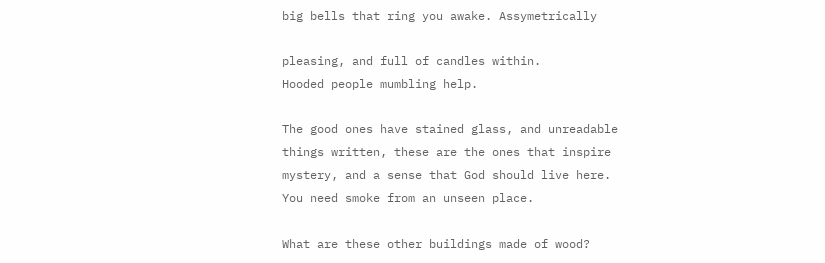big bells that ring you awake. Assymetrically

pleasing, and full of candles within.
Hooded people mumbling help.

The good ones have stained glass, and unreadable
things written, these are the ones that inspire
mystery, and a sense that God should live here.
You need smoke from an unseen place.

What are these other buildings made of wood?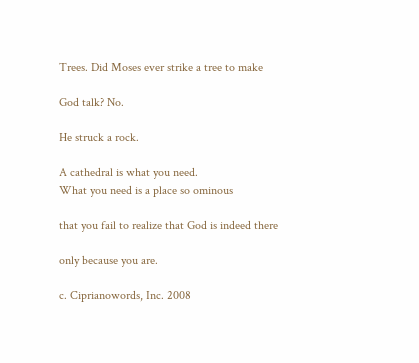Trees. Did Moses ever strike a tree to make

God talk? No.

He struck a rock.

A cathedral is what you need.
What you need is a place so ominous

that you fail to realize that God is indeed there

only because you are.

c. Ciprianowords, Inc. 2008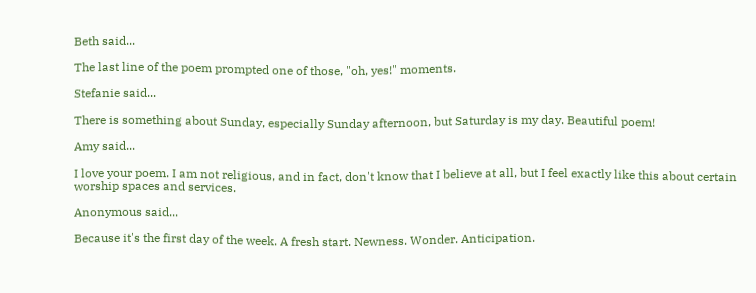Beth said...

The last line of the poem prompted one of those, "oh, yes!" moments.

Stefanie said...

There is something about Sunday, especially Sunday afternoon, but Saturday is my day. Beautiful poem!

Amy said...

I love your poem. I am not religious, and in fact, don't know that I believe at all, but I feel exactly like this about certain worship spaces and services.

Anonymous said...

Because it's the first day of the week. A fresh start. Newness. Wonder. Anticipation.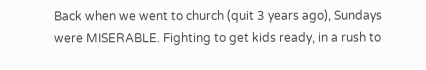Back when we went to church (quit 3 years ago), Sundays were MISERABLE. Fighting to get kids ready, in a rush to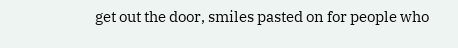get out the door, smiles pasted on for people who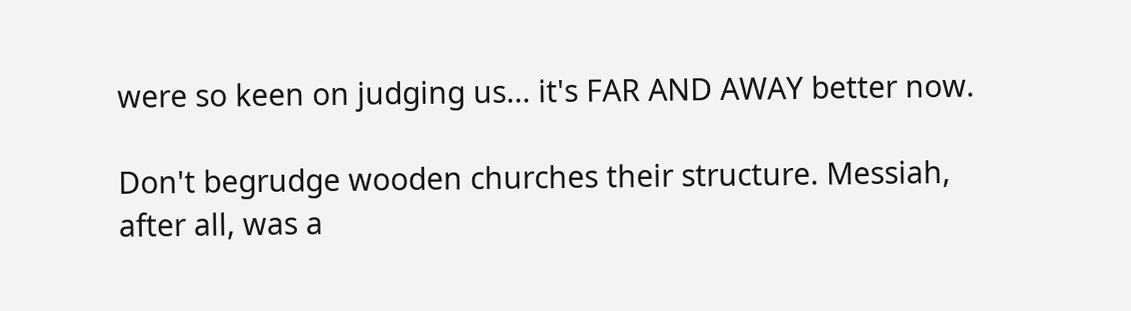were so keen on judging us... it's FAR AND AWAY better now.

Don't begrudge wooden churches their structure. Messiah, after all, was a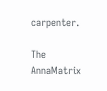carpenter.

The AnnaMatrix